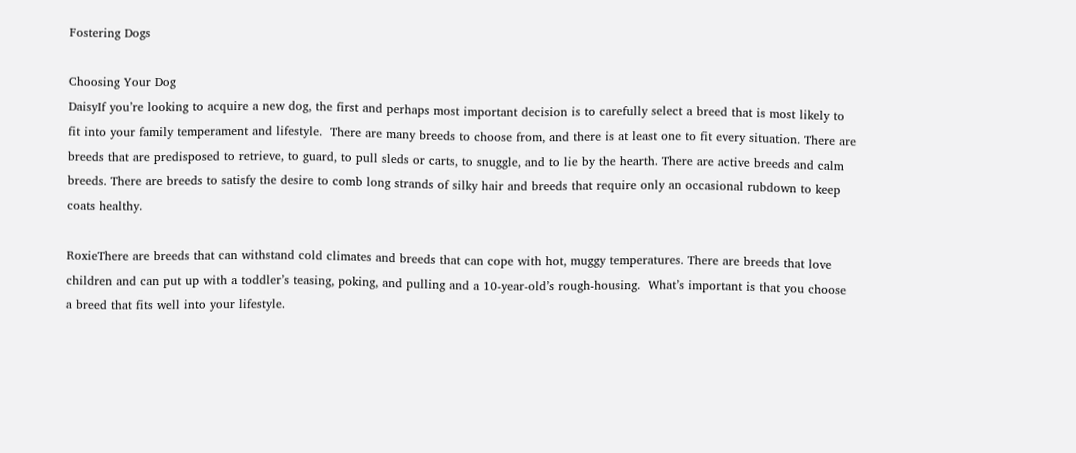Fostering Dogs

Choosing Your Dog
DaisyIf you’re looking to acquire a new dog, the first and perhaps most important decision is to carefully select a breed that is most likely to fit into your family temperament and lifestyle.  There are many breeds to choose from, and there is at least one to fit every situation. There are breeds that are predisposed to retrieve, to guard, to pull sleds or carts, to snuggle, and to lie by the hearth. There are active breeds and calm breeds. There are breeds to satisfy the desire to comb long strands of silky hair and breeds that require only an occasional rubdown to keep coats healthy.

RoxieThere are breeds that can withstand cold climates and breeds that can cope with hot, muggy temperatures. There are breeds that love children and can put up with a toddler’s teasing, poking, and pulling and a 10-year-old’s rough-housing.  What’s important is that you choose a breed that fits well into your lifestyle.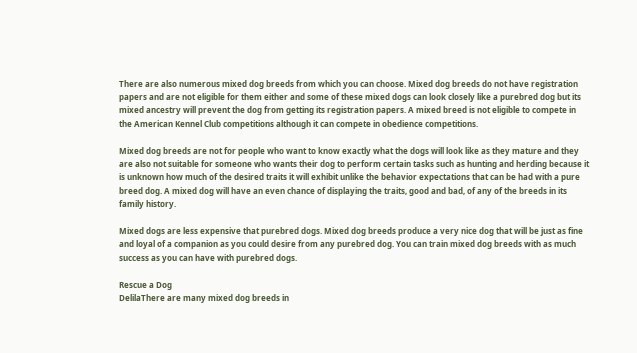There are also numerous mixed dog breeds from which you can choose. Mixed dog breeds do not have registration papers and are not eligible for them either and some of these mixed dogs can look closely like a purebred dog but its mixed ancestry will prevent the dog from getting its registration papers. A mixed breed is not eligible to compete in the American Kennel Club competitions although it can compete in obedience competitions.

Mixed dog breeds are not for people who want to know exactly what the dogs will look like as they mature and they are also not suitable for someone who wants their dog to perform certain tasks such as hunting and herding because it is unknown how much of the desired traits it will exhibit unlike the behavior expectations that can be had with a pure breed dog. A mixed dog will have an even chance of displaying the traits, good and bad, of any of the breeds in its family history.

Mixed dogs are less expensive that purebred dogs. Mixed dog breeds produce a very nice dog that will be just as fine and loyal of a companion as you could desire from any purebred dog. You can train mixed dog breeds with as much success as you can have with purebred dogs.

Rescue a Dog
DelilaThere are many mixed dog breeds in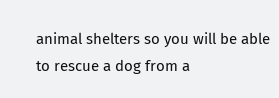animal shelters so you will be able to rescue a dog from a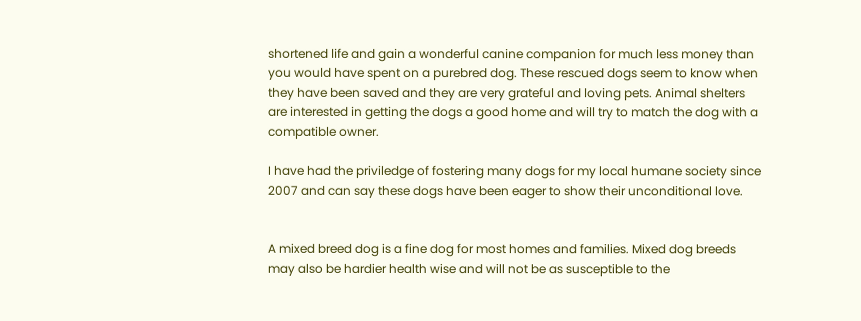shortened life and gain a wonderful canine companion for much less money than you would have spent on a purebred dog. These rescued dogs seem to know when they have been saved and they are very grateful and loving pets. Animal shelters are interested in getting the dogs a good home and will try to match the dog with a compatible owner.

I have had the priviledge of fostering many dogs for my local humane society since 2007 and can say these dogs have been eager to show their unconditional love.


A mixed breed dog is a fine dog for most homes and families. Mixed dog breeds may also be hardier health wise and will not be as susceptible to the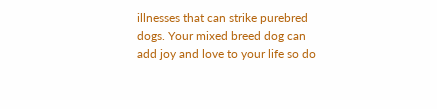illnesses that can strike purebred dogs. Your mixed breed dog can add joy and love to your life so do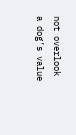not overlook a dog’s value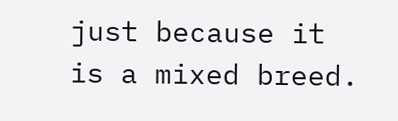just because it is a mixed breed.